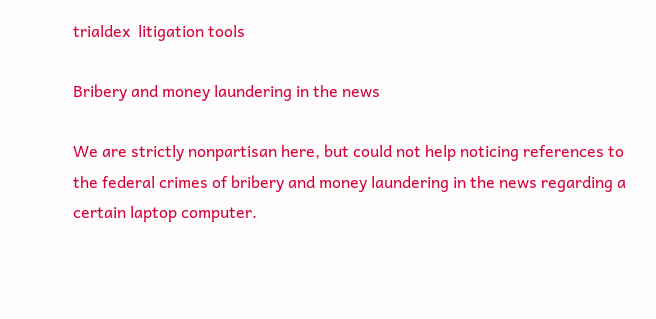trialdex  litigation tools

Bribery and money laundering in the news

We are strictly nonpartisan here, but could not help noticing references to the federal crimes of bribery and money laundering in the news regarding a certain laptop computer.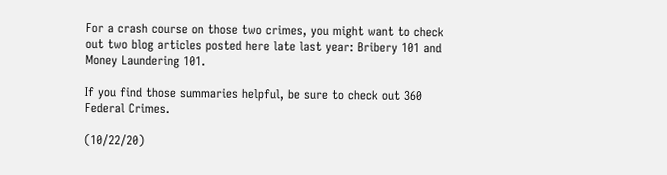For a crash course on those two crimes, you might want to check out two blog articles posted here late last year: Bribery 101 and Money Laundering 101.

If you find those summaries helpful, be sure to check out 360 Federal Crimes.

(10/22/20)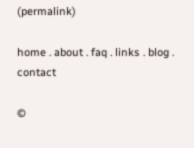(permalink)

home . about . faq . links . blog . contact

©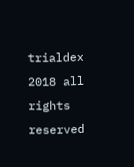trialdex 2018 all rights reserved